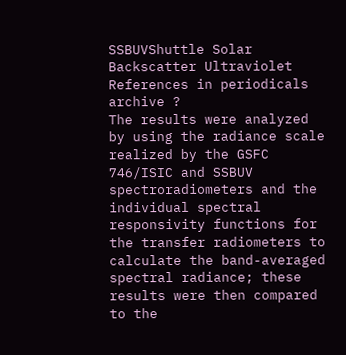SSBUVShuttle Solar Backscatter Ultraviolet
References in periodicals archive ?
The results were analyzed by using the radiance scale realized by the GSFC 746/ISIC and SSBUV spectroradiometers and the individual spectral responsivity functions for the transfer radiometers to calculate the band-averaged spectral radiance; these results were then compared to the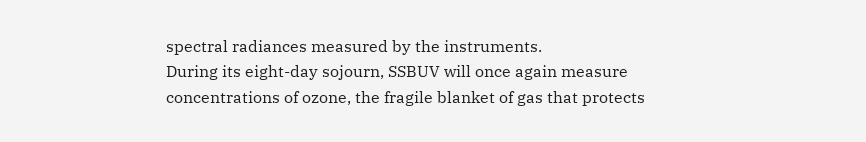spectral radiances measured by the instruments.
During its eight-day sojourn, SSBUV will once again measure concentrations of ozone, the fragile blanket of gas that protects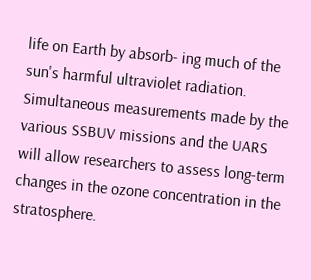life on Earth by absorb- ing much of the sun's harmful ultraviolet radiation.
Simultaneous measurements made by the various SSBUV missions and the UARS will allow researchers to assess long-term changes in the ozone concentration in the stratosphere.